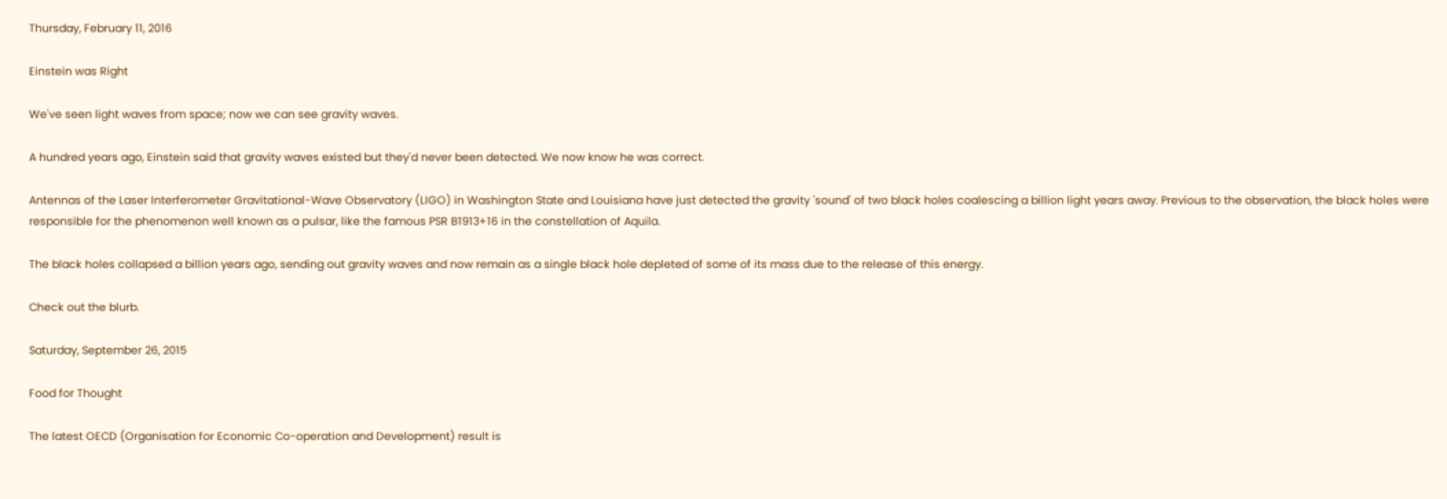Thursday, February 11, 2016

Einstein was Right

We've seen light waves from space; now we can see gravity waves.

A hundred years ago, Einstein said that gravity waves existed but they'd never been detected. We now know he was correct.

Antennas of the Laser Interferometer Gravitational-Wave Observatory (LIGO) in Washington State and Louisiana have just detected the gravity 'sound' of two black holes coalescing a billion light years away. Previous to the observation, the black holes were responsible for the phenomenon well known as a pulsar, like the famous PSR B1913+16 in the constellation of Aquila.

The black holes collapsed a billion years ago, sending out gravity waves and now remain as a single black hole depleted of some of its mass due to the release of this energy.

Check out the blurb.

Saturday, September 26, 2015

Food for Thought

The latest OECD (Organisation for Economic Co-operation and Development) result is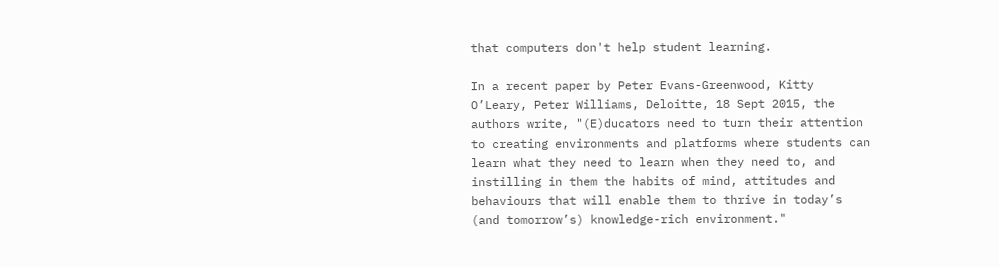that computers don't help student learning.

In a recent paper by Peter Evans-Greenwood, Kitty O’Leary, Peter Williams, Deloitte, 18 Sept 2015, the authors write, "(E)ducators need to turn their attention to creating environments and platforms where students can learn what they need to learn when they need to, and instilling in them the habits of mind, attitudes and behaviours that will enable them to thrive in today’s (and tomorrow’s) knowledge-rich environment."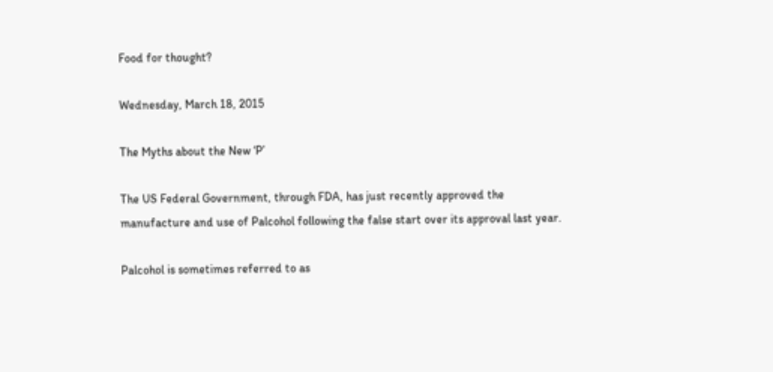Food for thought?

Wednesday, March 18, 2015

The Myths about the New ‘P’

The US Federal Government, through FDA, has just recently approved the manufacture and use of Palcohol following the false start over its approval last year.

Palcohol is sometimes referred to as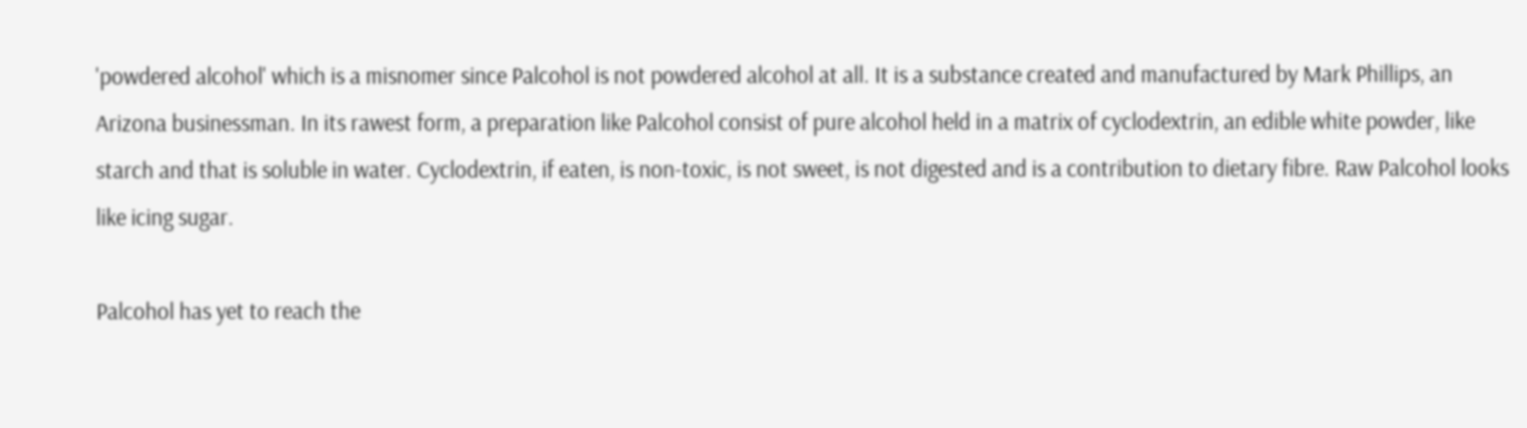'powdered alcohol' which is a misnomer since Palcohol is not powdered alcohol at all. It is a substance created and manufactured by Mark Phillips, an Arizona businessman. In its rawest form, a preparation like Palcohol consist of pure alcohol held in a matrix of cyclodextrin, an edible white powder, like starch and that is soluble in water. Cyclodextrin, if eaten, is non-toxic, is not sweet, is not digested and is a contribution to dietary fibre. Raw Palcohol looks like icing sugar.

Palcohol has yet to reach the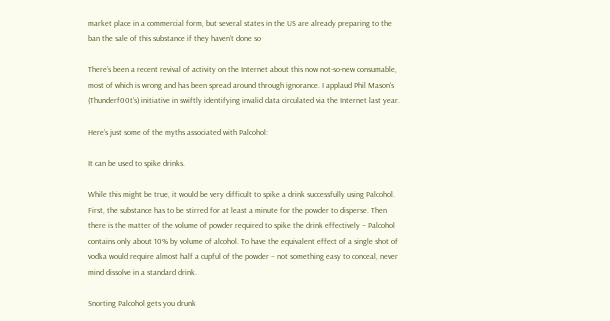market place in a commercial form, but several states in the US are already preparing to the ban the sale of this substance if they haven’t done so

There’s been a recent revival of activity on the Internet about this now not-so-new consumable, most of which is wrong and has been spread around through ignorance. I applaud Phil Mason's (Thunderf00t's) initiative in swiftly identifying invalid data circulated via the Internet last year.

Here’s just some of the myths associated with Palcohol:

It can be used to spike drinks.

While this might be true, it would be very difficult to spike a drink successfully using Palcohol. First, the substance has to be stirred for at least a minute for the powder to disperse. Then there is the matter of the volume of powder required to spike the drink effectively – Palcohol contains only about 10% by volume of alcohol. To have the equivalent effect of a single shot of vodka would require almost half a cupful of the powder – not something easy to conceal, never mind dissolve in a standard drink.

Snorting Palcohol gets you drunk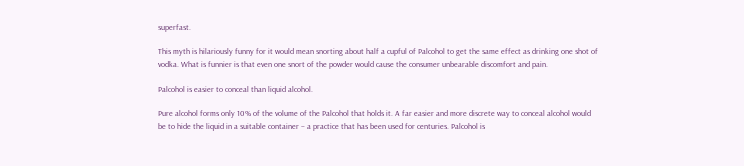superfast.

This myth is hilariously funny for it would mean snorting about half a cupful of Palcohol to get the same effect as drinking one shot of vodka. What is funnier is that even one snort of the powder would cause the consumer unbearable discomfort and pain.

Palcohol is easier to conceal than liquid alcohol.

Pure alcohol forms only 10% of the volume of the Palcohol that holds it. A far easier and more discrete way to conceal alcohol would be to hide the liquid in a suitable container – a practice that has been used for centuries. Palcohol is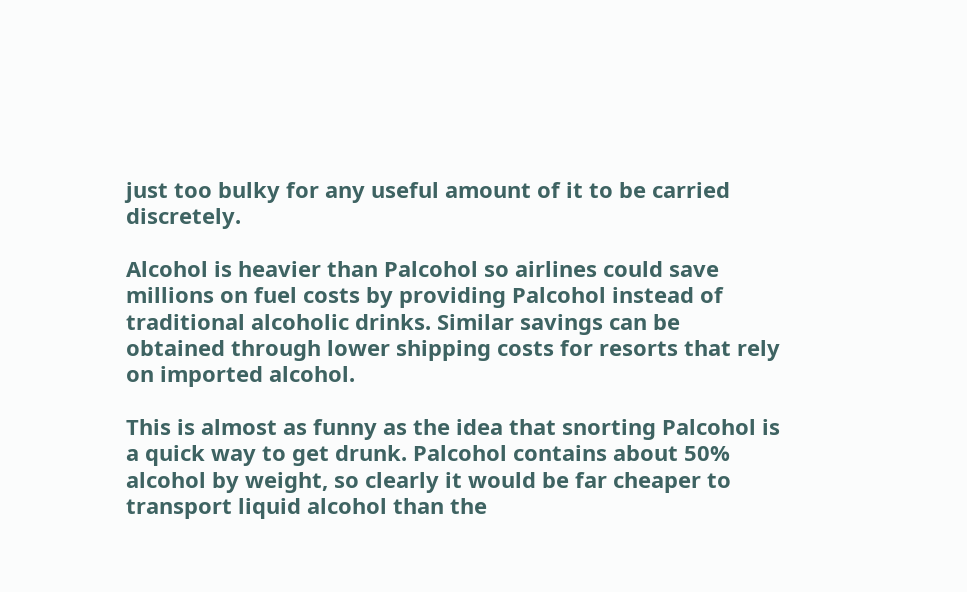just too bulky for any useful amount of it to be carried discretely.

Alcohol is heavier than Palcohol so airlines could save millions on fuel costs by providing Palcohol instead of traditional alcoholic drinks. Similar savings can be obtained through lower shipping costs for resorts that rely on imported alcohol.

This is almost as funny as the idea that snorting Palcohol is a quick way to get drunk. Palcohol contains about 50% alcohol by weight, so clearly it would be far cheaper to transport liquid alcohol than the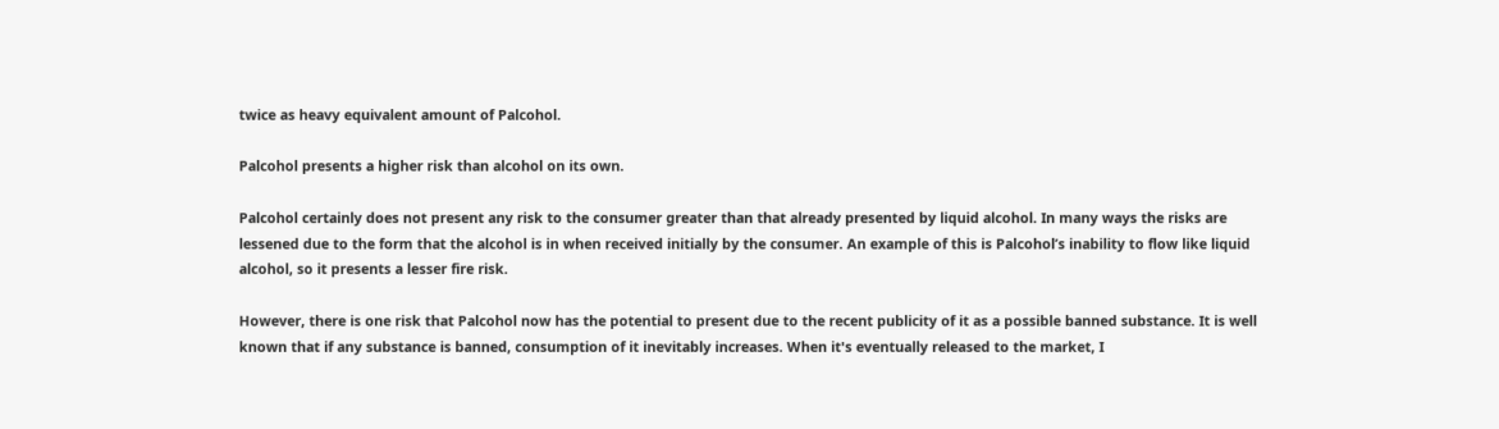twice as heavy equivalent amount of Palcohol.

Palcohol presents a higher risk than alcohol on its own.

Palcohol certainly does not present any risk to the consumer greater than that already presented by liquid alcohol. In many ways the risks are lessened due to the form that the alcohol is in when received initially by the consumer. An example of this is Palcohol’s inability to flow like liquid alcohol, so it presents a lesser fire risk.

However, there is one risk that Palcohol now has the potential to present due to the recent publicity of it as a possible banned substance. It is well known that if any substance is banned, consumption of it inevitably increases. When it's eventually released to the market, I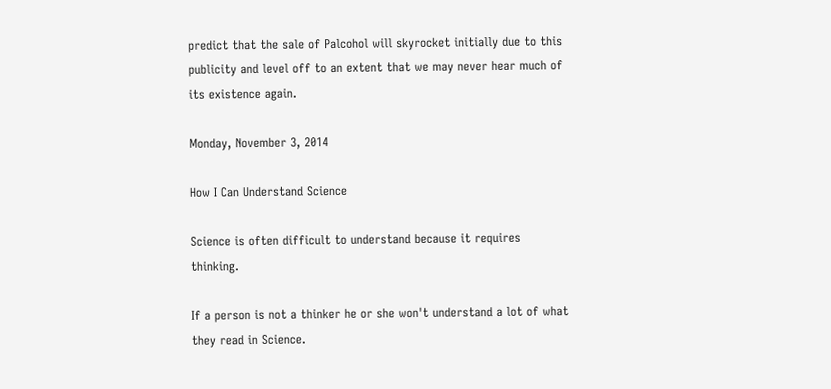predict that the sale of Palcohol will skyrocket initially due to this publicity and level off to an extent that we may never hear much of its existence again.

Monday, November 3, 2014

How I Can Understand Science

Science is often difficult to understand because it requires thinking.

If a person is not a thinker he or she won't understand a lot of what they read in Science.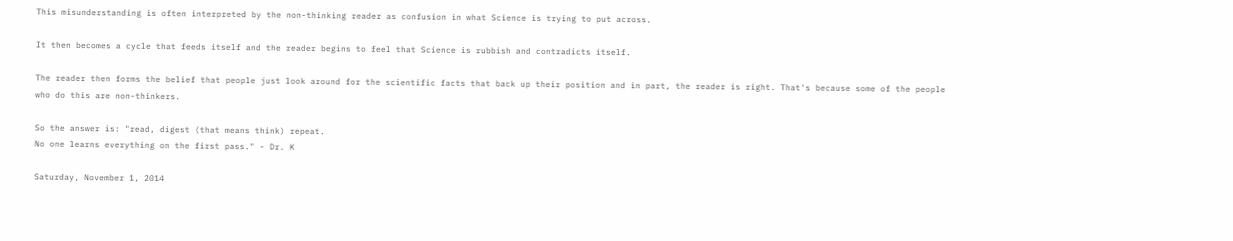This misunderstanding is often interpreted by the non-thinking reader as confusion in what Science is trying to put across.

It then becomes a cycle that feeds itself and the reader begins to feel that Science is rubbish and contradicts itself.

The reader then forms the belief that people just look around for the scientific facts that back up their position and in part, the reader is right. That's because some of the people who do this are non-thinkers.

So the answer is: "read, digest (that means think) repeat.
No one learns everything on the first pass." - Dr. K

Saturday, November 1, 2014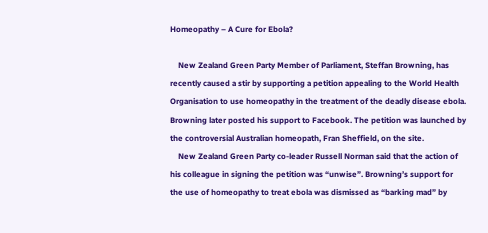Homeopathy – A Cure for Ebola?

    New Zealand Green Party Member of Parliament, Steffan Browning, has recently caused a stir by supporting a petition appealing to the World Health Organisation to use homeopathy in the treatment of the deadly disease ebola. Browning later posted his support to Facebook. The petition was launched by the controversial Australian homeopath, Fran Sheffield, on the site.
    New Zealand Green Party co-leader Russell Norman said that the action of his colleague in signing the petition was “unwise”. Browning’s support for the use of homeopathy to treat ebola was dismissed as “barking mad” by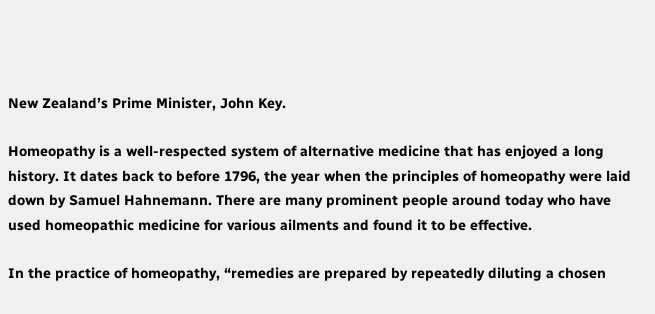New Zealand’s Prime Minister, John Key.

Homeopathy is a well-respected system of alternative medicine that has enjoyed a long history. It dates back to before 1796, the year when the principles of homeopathy were laid down by Samuel Hahnemann. There are many prominent people around today who have used homeopathic medicine for various ailments and found it to be effective.

In the practice of homeopathy, “remedies are prepared by repeatedly diluting a chosen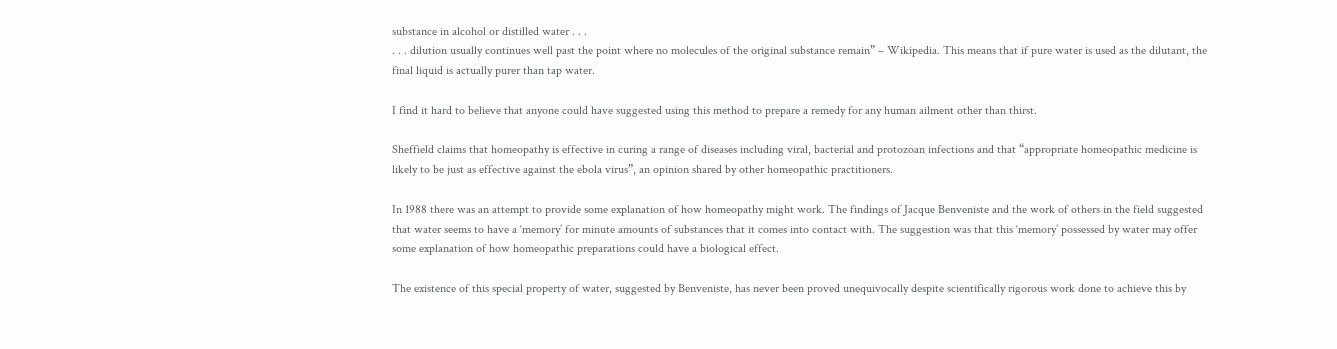substance in alcohol or distilled water . . .
. . . dilution usually continues well past the point where no molecules of the original substance remain” – Wikipedia. This means that if pure water is used as the dilutant, the final liquid is actually purer than tap water.

I find it hard to believe that anyone could have suggested using this method to prepare a remedy for any human ailment other than thirst.

Sheffield claims that homeopathy is effective in curing a range of diseases including viral, bacterial and protozoan infections and that “appropriate homeopathic medicine is likely to be just as effective against the ebola virus”, an opinion shared by other homeopathic practitioners.

In 1988 there was an attempt to provide some explanation of how homeopathy might work. The findings of Jacque Benveniste and the work of others in the field suggested that water seems to have a ‘memory’ for minute amounts of substances that it comes into contact with. The suggestion was that this ‘memory’ possessed by water may offer some explanation of how homeopathic preparations could have a biological effect.

The existence of this special property of water, suggested by Benveniste, has never been proved unequivocally despite scientifically rigorous work done to achieve this by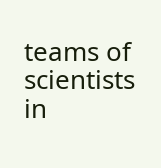teams of scientists in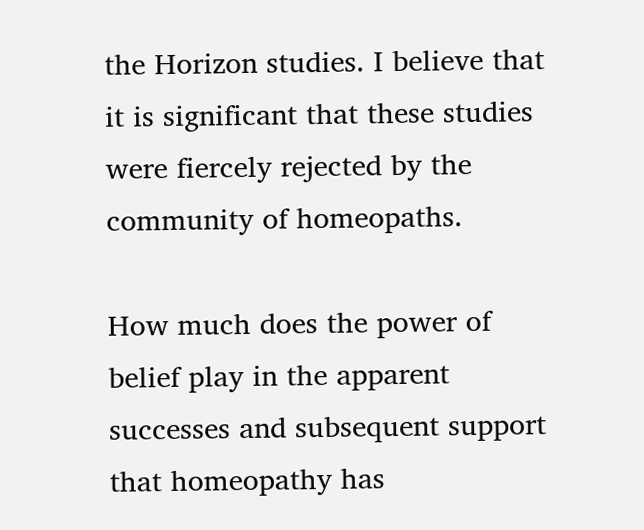the Horizon studies. I believe that it is significant that these studies were fiercely rejected by the community of homeopaths.

How much does the power of belief play in the apparent successes and subsequent support that homeopathy has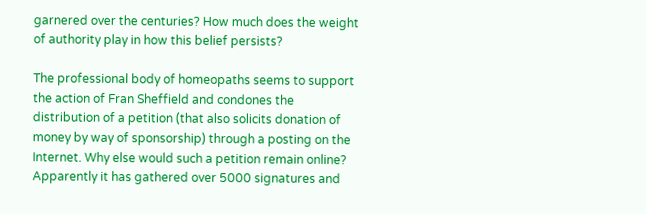garnered over the centuries? How much does the weight of authority play in how this belief persists?

The professional body of homeopaths seems to support the action of Fran Sheffield and condones the distribution of a petition (that also solicits donation of money by way of sponsorship) through a posting on the Internet. Why else would such a petition remain online? Apparently it has gathered over 5000 signatures and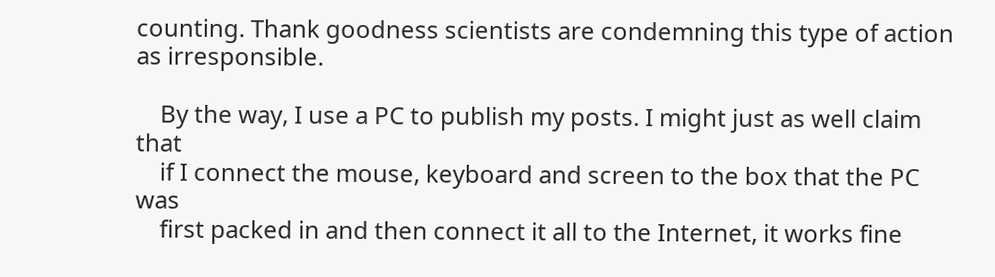counting. Thank goodness scientists are condemning this type of action as irresponsible.

    By the way, I use a PC to publish my posts. I might just as well claim that
    if I connect the mouse, keyboard and screen to the box that the PC was
    first packed in and then connect it all to the Internet, it works fine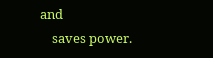and
    saves power.